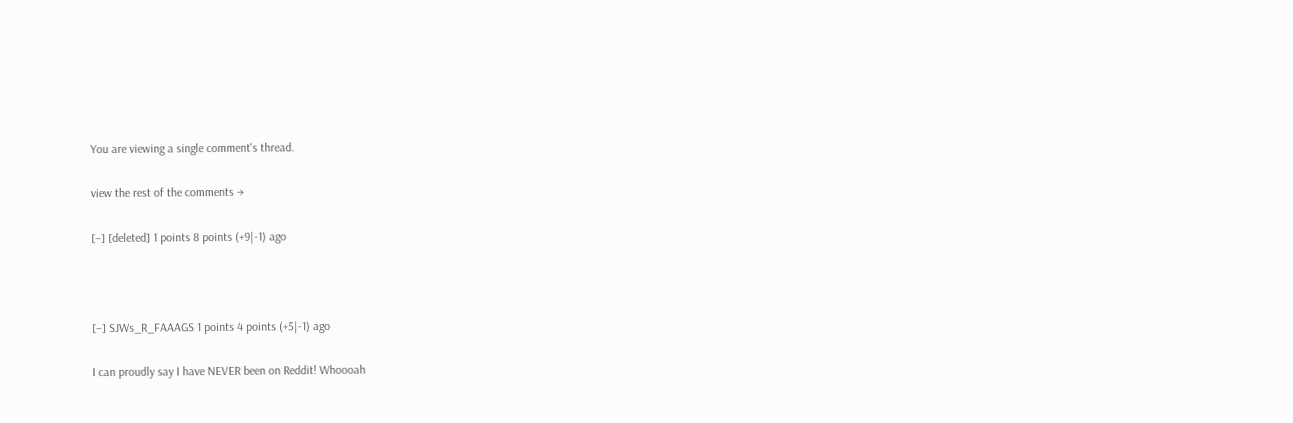You are viewing a single comment's thread.

view the rest of the comments →

[–] [deleted] 1 points 8 points (+9|-1) ago



[–] SJWs_R_FAAAGS 1 points 4 points (+5|-1) ago

I can proudly say I have NEVER been on Reddit! Whoooah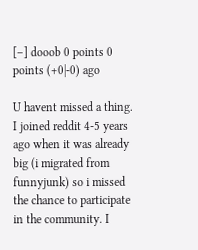[–] dooob 0 points 0 points (+0|-0) ago

U havent missed a thing. I joined reddit 4-5 years ago when it was already big (i migrated from funnyjunk) so i missed the chance to participate in the community. I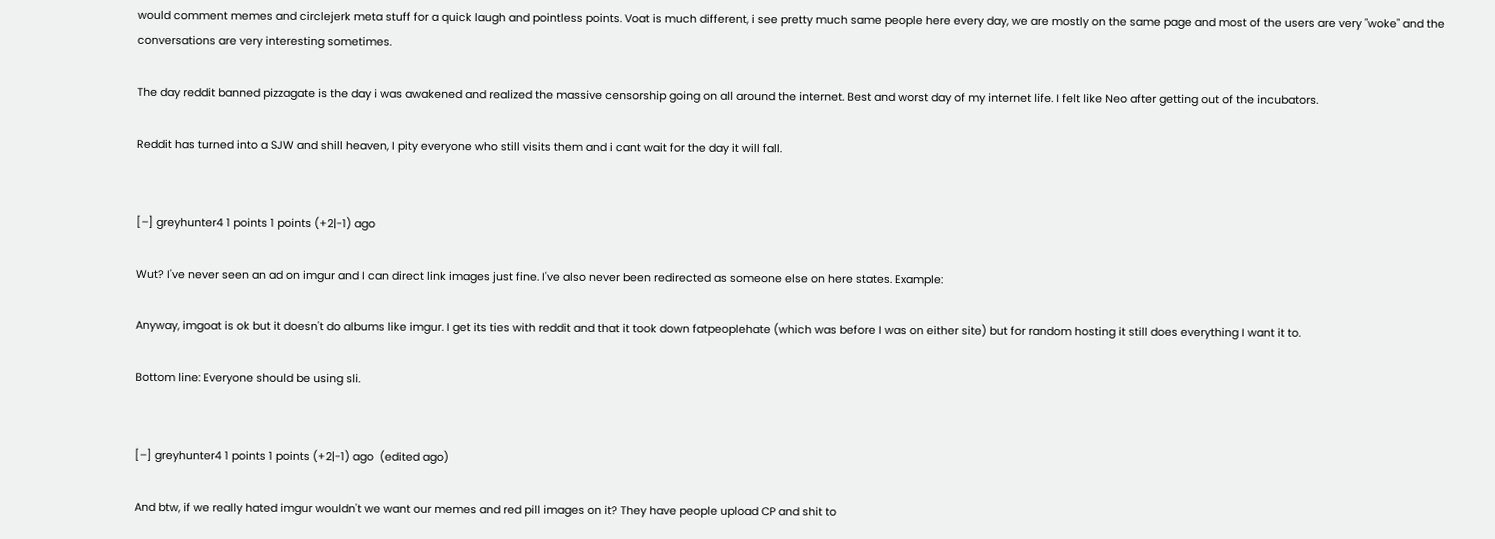would comment memes and circlejerk meta stuff for a quick laugh and pointless points. Voat is much different, i see pretty much same people here every day, we are mostly on the same page and most of the users are very "woke" and the conversations are very interesting sometimes.

The day reddit banned pizzagate is the day i was awakened and realized the massive censorship going on all around the internet. Best and worst day of my internet life. I felt like Neo after getting out of the incubators.

Reddit has turned into a SJW and shill heaven, I pity everyone who still visits them and i cant wait for the day it will fall.


[–] greyhunter4 1 points 1 points (+2|-1) ago

Wut? I've never seen an ad on imgur and I can direct link images just fine. I've also never been redirected as someone else on here states. Example:

Anyway, imgoat is ok but it doesn't do albums like imgur. I get its ties with reddit and that it took down fatpeoplehate (which was before I was on either site) but for random hosting it still does everything I want it to.

Bottom line: Everyone should be using sli.


[–] greyhunter4 1 points 1 points (+2|-1) ago  (edited ago)

And btw, if we really hated imgur wouldn't we want our memes and red pill images on it? They have people upload CP and shit to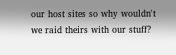our host sites so why wouldn't we raid theirs with our stuff?